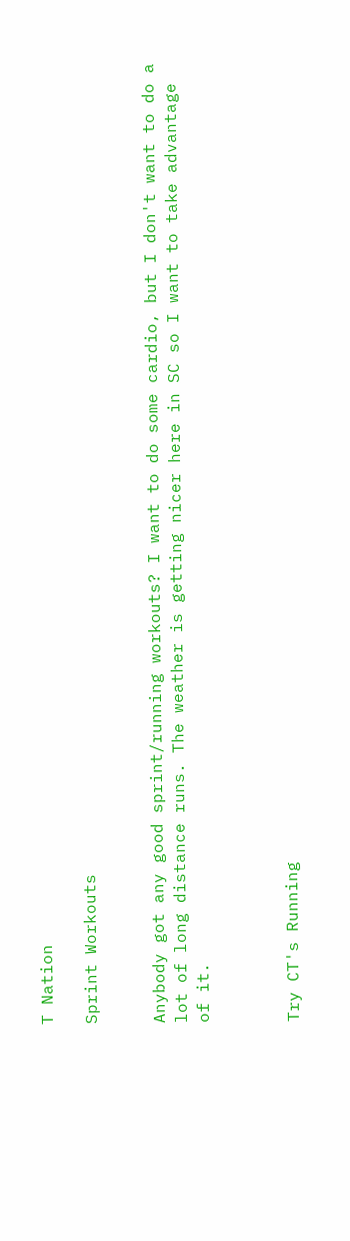T Nation

Sprint Workouts


Anybody got any good sprint/running workouts? I want to do some cardio, but I don't want to do a lot of long distance runs. The weather is getting nicer here in SC so I want to take advantage of it.



Try CT's Running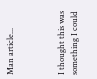Man article...



I thought this was something I could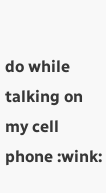do while talking on my cell phone :wink: